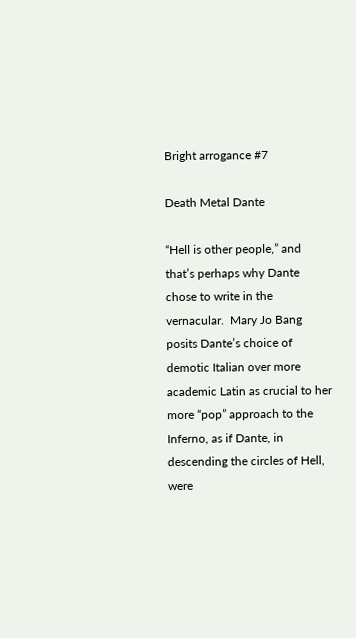Bright arrogance #7

Death Metal Dante

“Hell is other people,” and that’s perhaps why Dante chose to write in the vernacular.  Mary Jo Bang posits Dante’s choice of demotic Italian over more academic Latin as crucial to her more “pop” approach to the Inferno, as if Dante, in descending the circles of Hell, were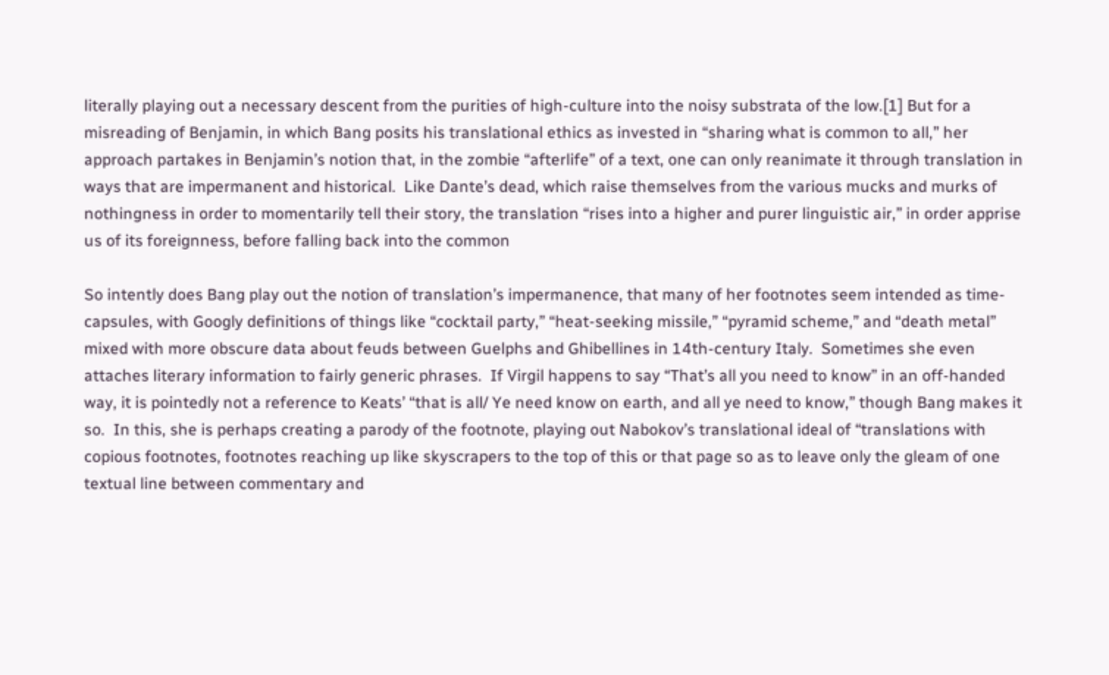literally playing out a necessary descent from the purities of high-culture into the noisy substrata of the low.[1] But for a misreading of Benjamin, in which Bang posits his translational ethics as invested in “sharing what is common to all,” her approach partakes in Benjamin’s notion that, in the zombie “afterlife” of a text, one can only reanimate it through translation in ways that are impermanent and historical.  Like Dante’s dead, which raise themselves from the various mucks and murks of nothingness in order to momentarily tell their story, the translation “rises into a higher and purer linguistic air,” in order apprise us of its foreignness, before falling back into the common

So intently does Bang play out the notion of translation’s impermanence, that many of her footnotes seem intended as time-capsules, with Googly definitions of things like “cocktail party,” “heat-seeking missile,” “pyramid scheme,” and “death metal” mixed with more obscure data about feuds between Guelphs and Ghibellines in 14th-century Italy.  Sometimes she even attaches literary information to fairly generic phrases.  If Virgil happens to say “That’s all you need to know” in an off-handed way, it is pointedly not a reference to Keats’ “that is all/ Ye need know on earth, and all ye need to know,” though Bang makes it so.  In this, she is perhaps creating a parody of the footnote, playing out Nabokov’s translational ideal of “translations with copious footnotes, footnotes reaching up like skyscrapers to the top of this or that page so as to leave only the gleam of one textual line between commentary and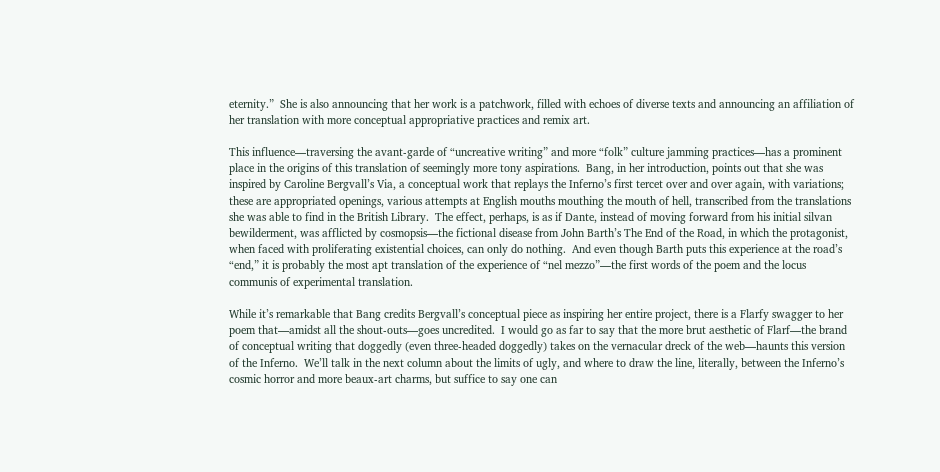eternity.”  She is also announcing that her work is a patchwork, filled with echoes of diverse texts and announcing an affiliation of her translation with more conceptual appropriative practices and remix art.

This influence—traversing the avant-garde of “uncreative writing” and more “folk” culture jamming practices—has a prominent place in the origins of this translation of seemingly more tony aspirations.  Bang, in her introduction, points out that she was inspired by Caroline Bergvall’s Via, a conceptual work that replays the Inferno’s first tercet over and over again, with variations; these are appropriated openings, various attempts at English mouths mouthing the mouth of hell, transcribed from the translations she was able to find in the British Library.  The effect, perhaps, is as if Dante, instead of moving forward from his initial silvan bewilderment, was afflicted by cosmopsis—the fictional disease from John Barth’s The End of the Road, in which the protagonist, when faced with proliferating existential choices, can only do nothing.  And even though Barth puts this experience at the road’s “end,” it is probably the most apt translation of the experience of “nel mezzo”—the first words of the poem and the locus communis of experimental translation.

While it’s remarkable that Bang credits Bergvall’s conceptual piece as inspiring her entire project, there is a Flarfy swagger to her poem that—amidst all the shout-outs—goes uncredited.  I would go as far to say that the more brut aesthetic of Flarf—the brand of conceptual writing that doggedly (even three-headed doggedly) takes on the vernacular dreck of the web—haunts this version of the Inferno.  We’ll talk in the next column about the limits of ugly, and where to draw the line, literally, between the Inferno’s cosmic horror and more beaux-art charms, but suffice to say one can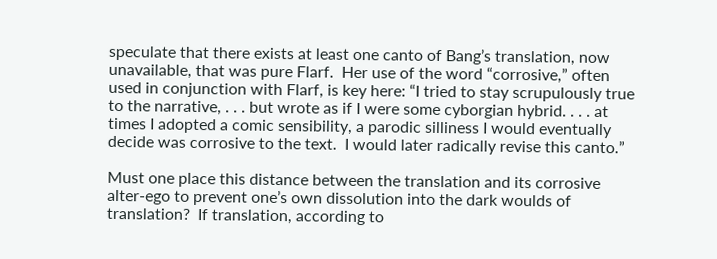speculate that there exists at least one canto of Bang’s translation, now unavailable, that was pure Flarf.  Her use of the word “corrosive,” often used in conjunction with Flarf, is key here: “I tried to stay scrupulously true to the narrative, . . . but wrote as if I were some cyborgian hybrid. . . . at times I adopted a comic sensibility, a parodic silliness I would eventually decide was corrosive to the text.  I would later radically revise this canto.”

Must one place this distance between the translation and its corrosive alter-ego to prevent one’s own dissolution into the dark woulds of translation?  If translation, according to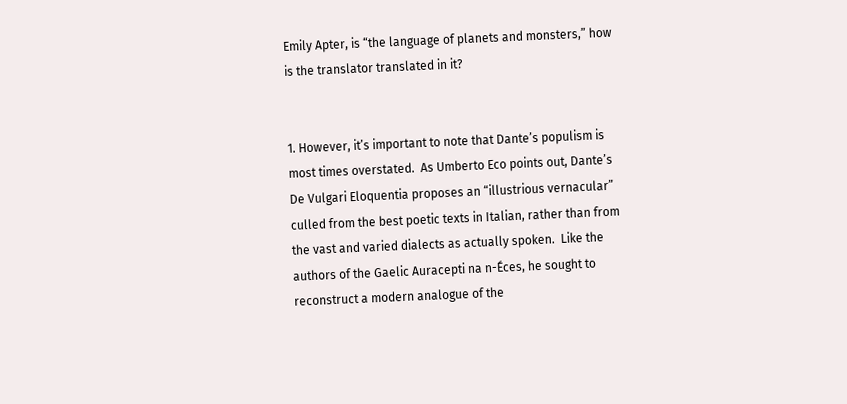Emily Apter, is “the language of planets and monsters,” how is the translator translated in it?


1. However, it’s important to note that Dante’s populism is most times overstated.  As Umberto Eco points out, Dante’s De Vulgari Eloquentia proposes an “illustrious vernacular” culled from the best poetic texts in Italian, rather than from the vast and varied dialects as actually spoken.  Like the authors of the Gaelic Auracepti na n-Éces, he sought to reconstruct a modern analogue of the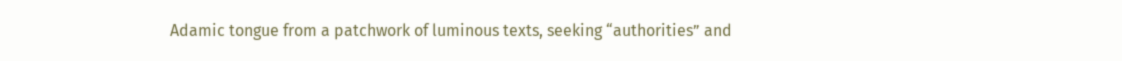Adamic tongue from a patchwork of luminous texts, seeking “authorities” and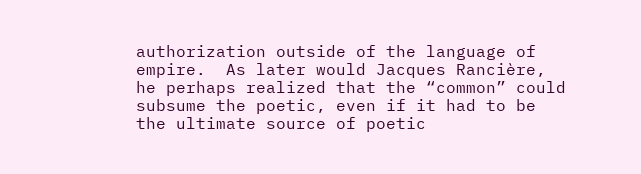authorization outside of the language of empire.  As later would Jacques Rancière, he perhaps realized that the “common” could subsume the poetic, even if it had to be the ultimate source of poetic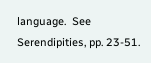language.  See Serendipities, pp. 23-51.